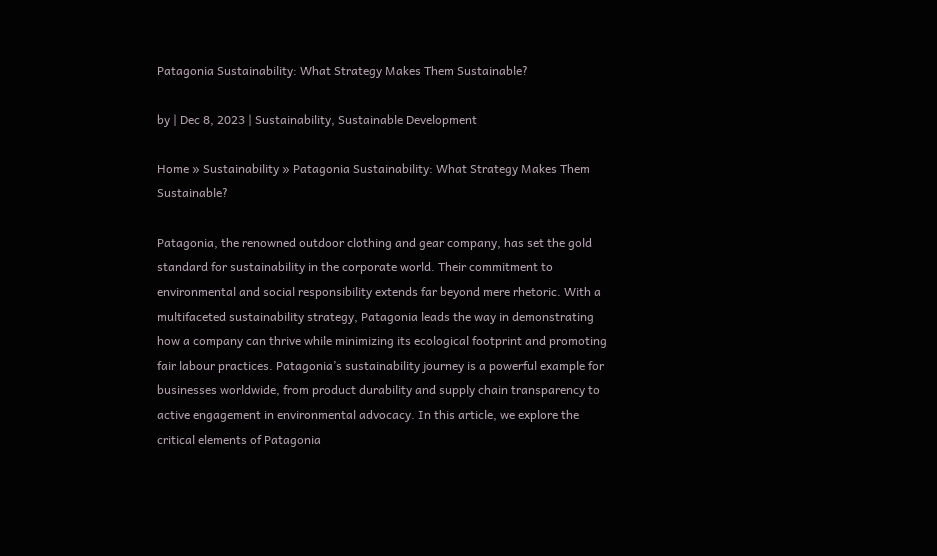Patagonia Sustainability: What Strategy Makes Them Sustainable?

by | Dec 8, 2023 | Sustainability, Sustainable Development

Home » Sustainability » Patagonia Sustainability: What Strategy Makes Them Sustainable?

Patagonia, the renowned outdoor clothing and gear company, has set the gold standard for sustainability in the corporate world. Their commitment to environmental and social responsibility extends far beyond mere rhetoric. With a multifaceted sustainability strategy, Patagonia leads the way in demonstrating how a company can thrive while minimizing its ecological footprint and promoting fair labour practices. Patagonia’s sustainability journey is a powerful example for businesses worldwide, from product durability and supply chain transparency to active engagement in environmental advocacy. In this article, we explore the critical elements of Patagonia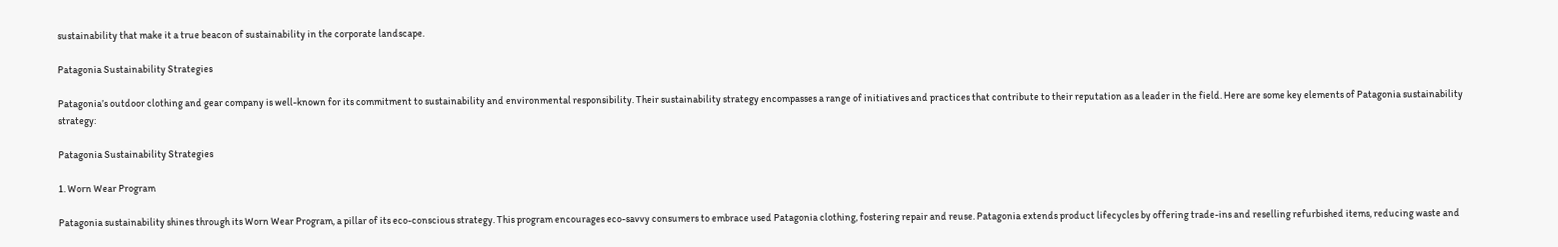sustainability that make it a true beacon of sustainability in the corporate landscape.

Patagonia Sustainability Strategies

Patagonia’s outdoor clothing and gear company is well-known for its commitment to sustainability and environmental responsibility. Their sustainability strategy encompasses a range of initiatives and practices that contribute to their reputation as a leader in the field. Here are some key elements of Patagonia sustainability strategy:

Patagonia Sustainability Strategies

1. Worn Wear Program

Patagonia sustainability shines through its Worn Wear Program, a pillar of its eco-conscious strategy. This program encourages eco-savvy consumers to embrace used Patagonia clothing, fostering repair and reuse. Patagonia extends product lifecycles by offering trade-ins and reselling refurbished items, reducing waste and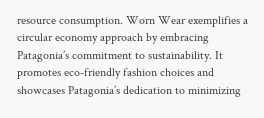resource consumption. Worn Wear exemplifies a circular economy approach by embracing Patagonia’s commitment to sustainability. It promotes eco-friendly fashion choices and showcases Patagonia’s dedication to minimizing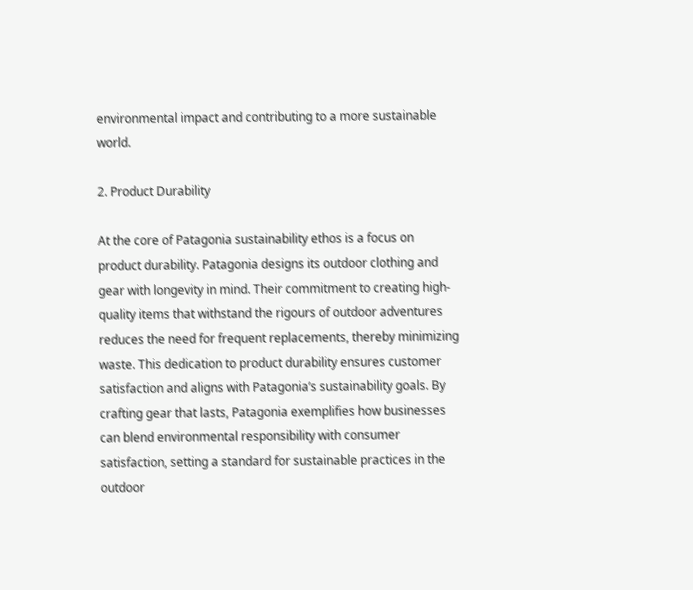environmental impact and contributing to a more sustainable world.

2. Product Durability

At the core of Patagonia sustainability ethos is a focus on product durability. Patagonia designs its outdoor clothing and gear with longevity in mind. Their commitment to creating high-quality items that withstand the rigours of outdoor adventures reduces the need for frequent replacements, thereby minimizing waste. This dedication to product durability ensures customer satisfaction and aligns with Patagonia’s sustainability goals. By crafting gear that lasts, Patagonia exemplifies how businesses can blend environmental responsibility with consumer satisfaction, setting a standard for sustainable practices in the outdoor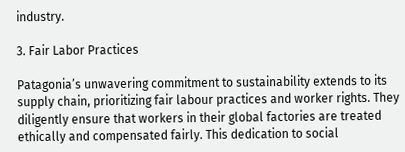industry.

3. Fair Labor Practices

Patagonia’s unwavering commitment to sustainability extends to its supply chain, prioritizing fair labour practices and worker rights. They diligently ensure that workers in their global factories are treated ethically and compensated fairly. This dedication to social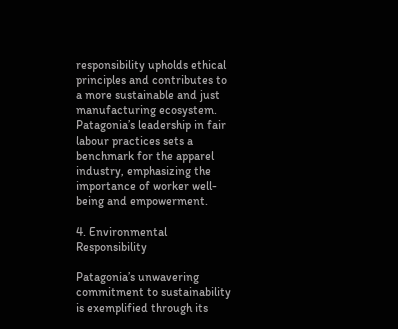responsibility upholds ethical principles and contributes to a more sustainable and just manufacturing ecosystem. Patagonia’s leadership in fair labour practices sets a benchmark for the apparel industry, emphasizing the importance of worker well-being and empowerment.

4. Environmental Responsibility

Patagonia’s unwavering commitment to sustainability is exemplified through its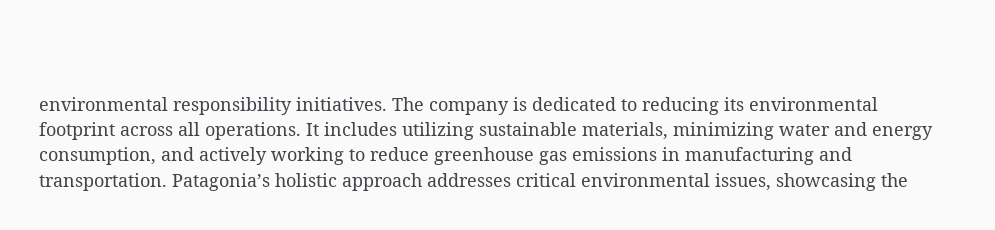environmental responsibility initiatives. The company is dedicated to reducing its environmental footprint across all operations. It includes utilizing sustainable materials, minimizing water and energy consumption, and actively working to reduce greenhouse gas emissions in manufacturing and transportation. Patagonia’s holistic approach addresses critical environmental issues, showcasing the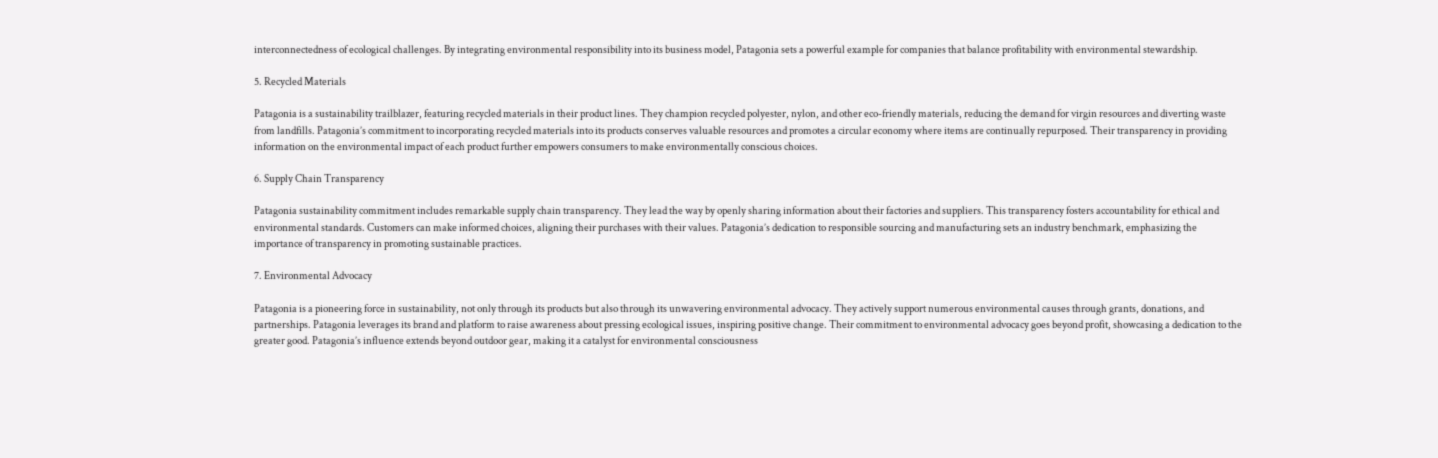interconnectedness of ecological challenges. By integrating environmental responsibility into its business model, Patagonia sets a powerful example for companies that balance profitability with environmental stewardship.

5. Recycled Materials

Patagonia is a sustainability trailblazer, featuring recycled materials in their product lines. They champion recycled polyester, nylon, and other eco-friendly materials, reducing the demand for virgin resources and diverting waste from landfills. Patagonia’s commitment to incorporating recycled materials into its products conserves valuable resources and promotes a circular economy where items are continually repurposed. Their transparency in providing information on the environmental impact of each product further empowers consumers to make environmentally conscious choices.

6. Supply Chain Transparency

Patagonia sustainability commitment includes remarkable supply chain transparency. They lead the way by openly sharing information about their factories and suppliers. This transparency fosters accountability for ethical and environmental standards. Customers can make informed choices, aligning their purchases with their values. Patagonia’s dedication to responsible sourcing and manufacturing sets an industry benchmark, emphasizing the importance of transparency in promoting sustainable practices.

7. Environmental Advocacy

Patagonia is a pioneering force in sustainability, not only through its products but also through its unwavering environmental advocacy. They actively support numerous environmental causes through grants, donations, and partnerships. Patagonia leverages its brand and platform to raise awareness about pressing ecological issues, inspiring positive change. Their commitment to environmental advocacy goes beyond profit, showcasing a dedication to the greater good. Patagonia’s influence extends beyond outdoor gear, making it a catalyst for environmental consciousness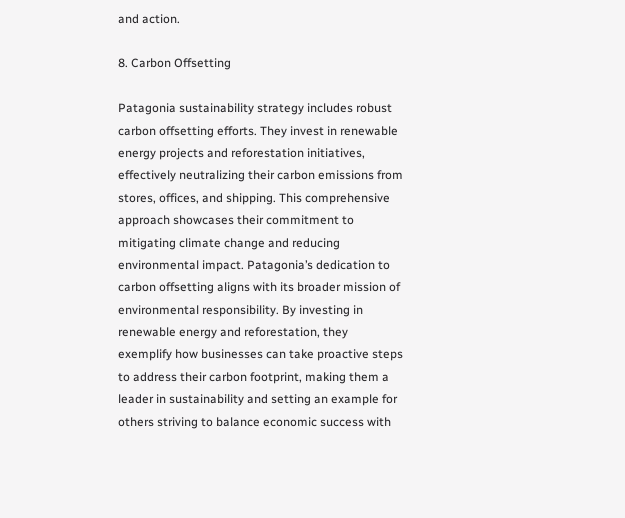and action.

8. Carbon Offsetting

Patagonia sustainability strategy includes robust carbon offsetting efforts. They invest in renewable energy projects and reforestation initiatives, effectively neutralizing their carbon emissions from stores, offices, and shipping. This comprehensive approach showcases their commitment to mitigating climate change and reducing environmental impact. Patagonia’s dedication to carbon offsetting aligns with its broader mission of environmental responsibility. By investing in renewable energy and reforestation, they exemplify how businesses can take proactive steps to address their carbon footprint, making them a leader in sustainability and setting an example for others striving to balance economic success with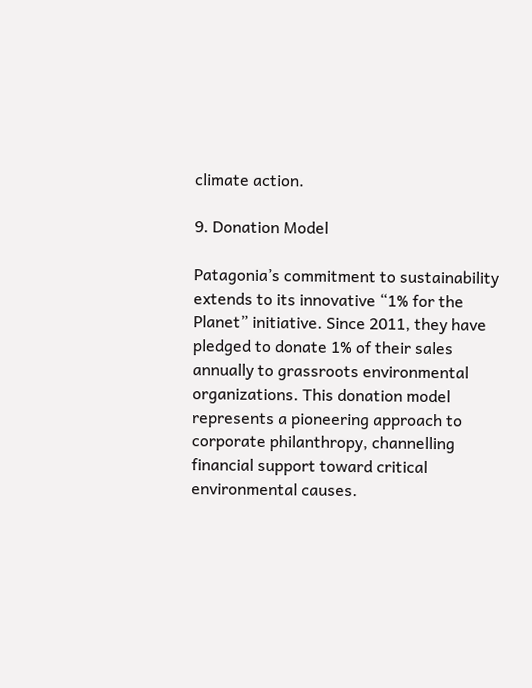climate action.

9. Donation Model

Patagonia’s commitment to sustainability extends to its innovative “1% for the Planet” initiative. Since 2011, they have pledged to donate 1% of their sales annually to grassroots environmental organizations. This donation model represents a pioneering approach to corporate philanthropy, channelling financial support toward critical environmental causes.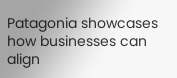Patagonia showcases how businesses can align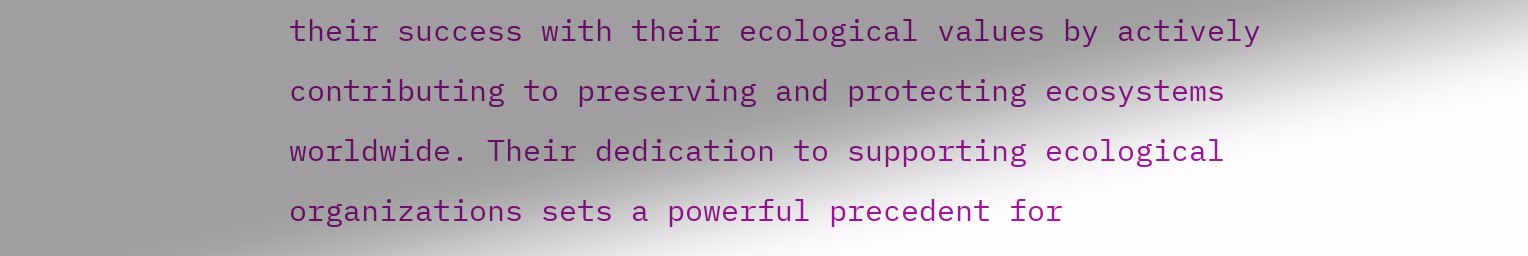their success with their ecological values by actively contributing to preserving and protecting ecosystems worldwide. Their dedication to supporting ecological organizations sets a powerful precedent for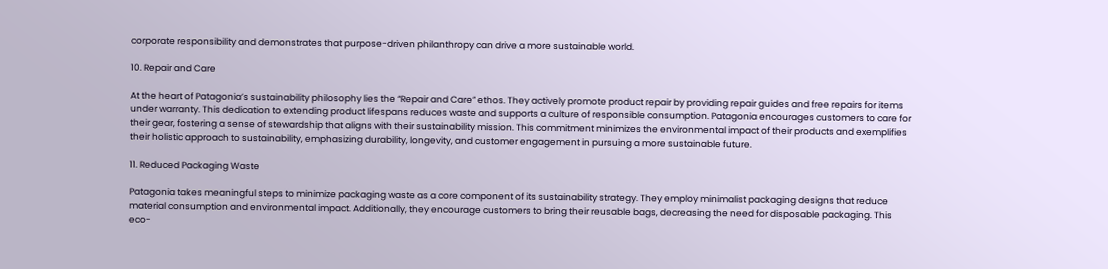corporate responsibility and demonstrates that purpose-driven philanthropy can drive a more sustainable world.

10. Repair and Care

At the heart of Patagonia’s sustainability philosophy lies the “Repair and Care” ethos. They actively promote product repair by providing repair guides and free repairs for items under warranty. This dedication to extending product lifespans reduces waste and supports a culture of responsible consumption. Patagonia encourages customers to care for their gear, fostering a sense of stewardship that aligns with their sustainability mission. This commitment minimizes the environmental impact of their products and exemplifies their holistic approach to sustainability, emphasizing durability, longevity, and customer engagement in pursuing a more sustainable future.

11. Reduced Packaging Waste

Patagonia takes meaningful steps to minimize packaging waste as a core component of its sustainability strategy. They employ minimalist packaging designs that reduce material consumption and environmental impact. Additionally, they encourage customers to bring their reusable bags, decreasing the need for disposable packaging. This eco-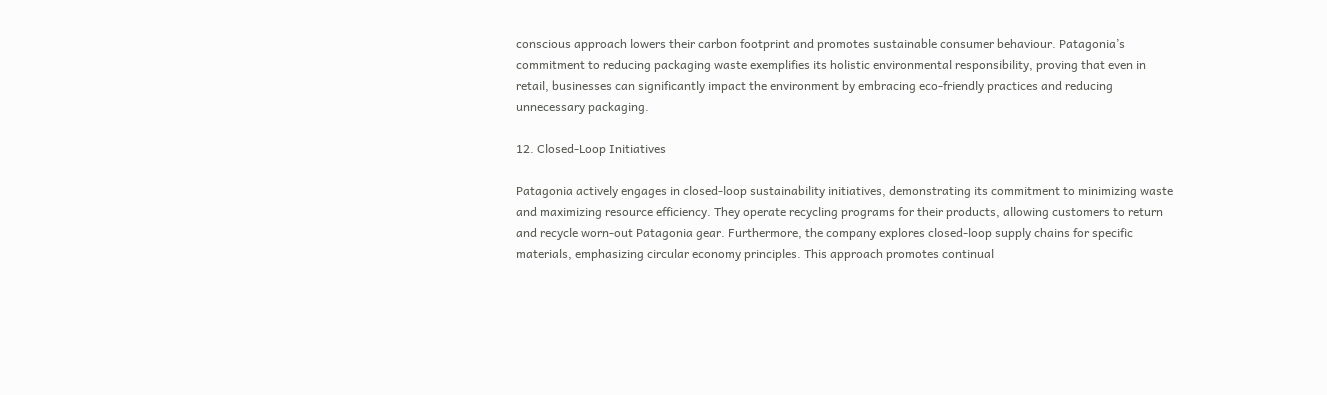conscious approach lowers their carbon footprint and promotes sustainable consumer behaviour. Patagonia’s commitment to reducing packaging waste exemplifies its holistic environmental responsibility, proving that even in retail, businesses can significantly impact the environment by embracing eco-friendly practices and reducing unnecessary packaging.

12. Closed-Loop Initiatives

Patagonia actively engages in closed-loop sustainability initiatives, demonstrating its commitment to minimizing waste and maximizing resource efficiency. They operate recycling programs for their products, allowing customers to return and recycle worn-out Patagonia gear. Furthermore, the company explores closed-loop supply chains for specific materials, emphasizing circular economy principles. This approach promotes continual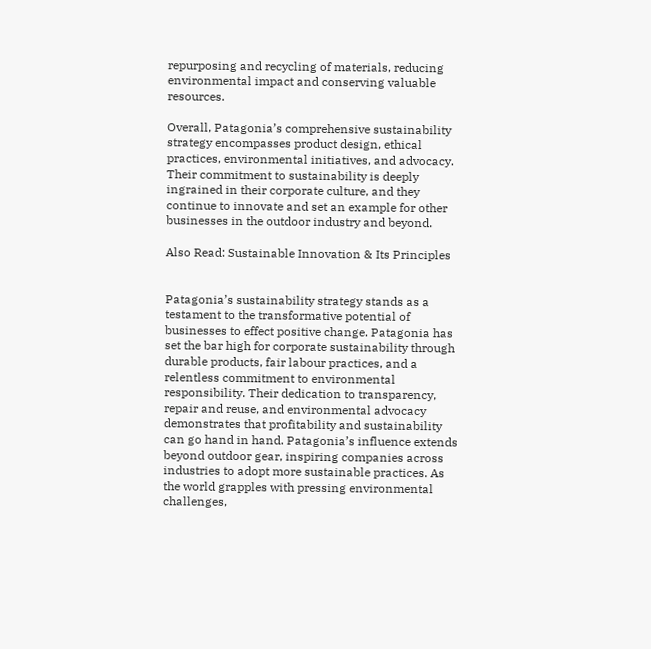repurposing and recycling of materials, reducing environmental impact and conserving valuable resources.

Overall, Patagonia’s comprehensive sustainability strategy encompasses product design, ethical practices, environmental initiatives, and advocacy. Their commitment to sustainability is deeply ingrained in their corporate culture, and they continue to innovate and set an example for other businesses in the outdoor industry and beyond.

Also Read: Sustainable Innovation & Its Principles


Patagonia’s sustainability strategy stands as a testament to the transformative potential of businesses to effect positive change. Patagonia has set the bar high for corporate sustainability through durable products, fair labour practices, and a relentless commitment to environmental responsibility. Their dedication to transparency, repair and reuse, and environmental advocacy demonstrates that profitability and sustainability can go hand in hand. Patagonia’s influence extends beyond outdoor gear, inspiring companies across industries to adopt more sustainable practices. As the world grapples with pressing environmental challenges,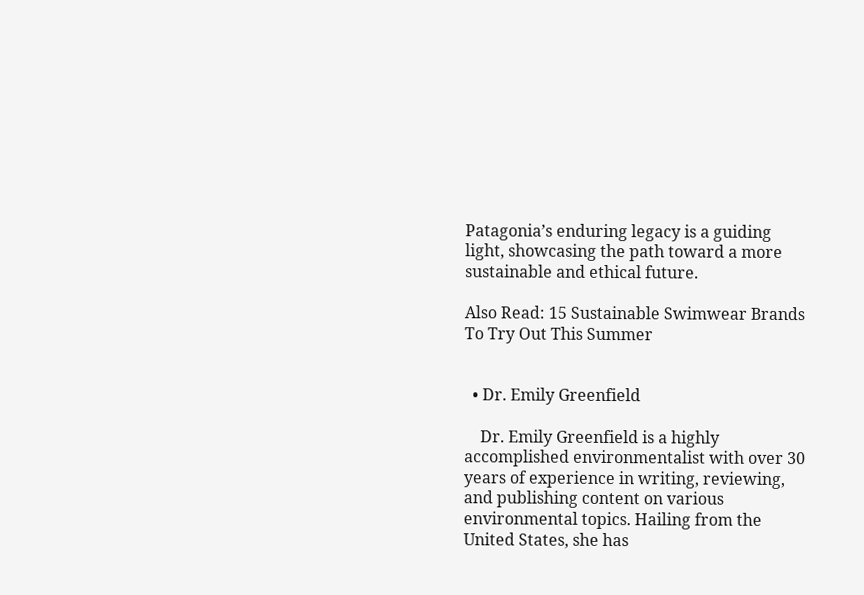Patagonia’s enduring legacy is a guiding light, showcasing the path toward a more sustainable and ethical future.

Also Read: 15 Sustainable Swimwear Brands To Try Out This Summer


  • Dr. Emily Greenfield

    Dr. Emily Greenfield is a highly accomplished environmentalist with over 30 years of experience in writing, reviewing, and publishing content on various environmental topics. Hailing from the United States, she has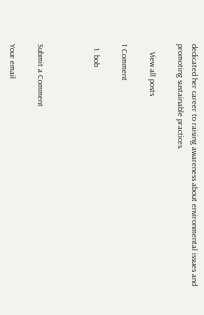dedicated her career to raising awareness about environmental issues and promoting sustainable practices.

    View all posts

1 Comment

  1. bob



Submit a Comment

Your email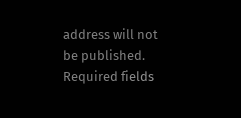address will not be published. Required fields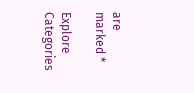are marked *

Explore Categories